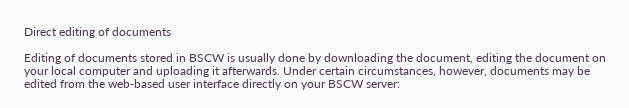Direct editing of documents

Editing of documents stored in BSCW is usually done by downloading the document, editing the document on your local computer and uploading it afterwards. Under certain circumstances, however, documents may be edited from the web-based user interface directly on your BSCW server: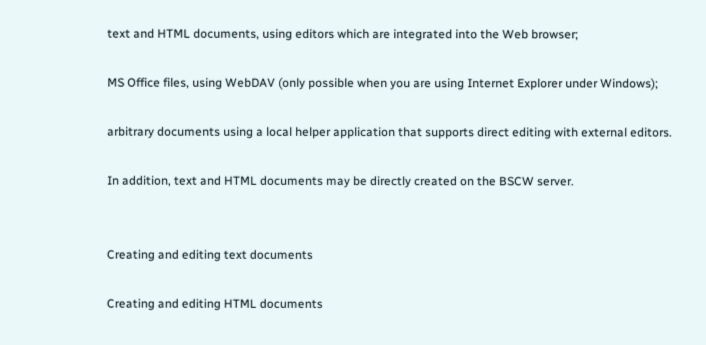text and HTML documents, using editors which are integrated into the Web browser;

MS Office files, using WebDAV (only possible when you are using Internet Explorer under Windows);

arbitrary documents using a local helper application that supports direct editing with external editors.

In addition, text and HTML documents may be directly created on the BSCW server.


Creating and editing text documents

Creating and editing HTML documents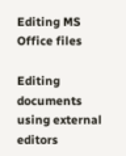Editing MS Office files

Editing documents using external editors